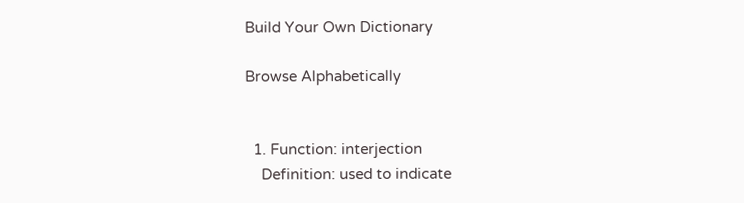Build Your Own Dictionary

Browse Alphabetically


  1. Function: interjection
    Definition: used to indicate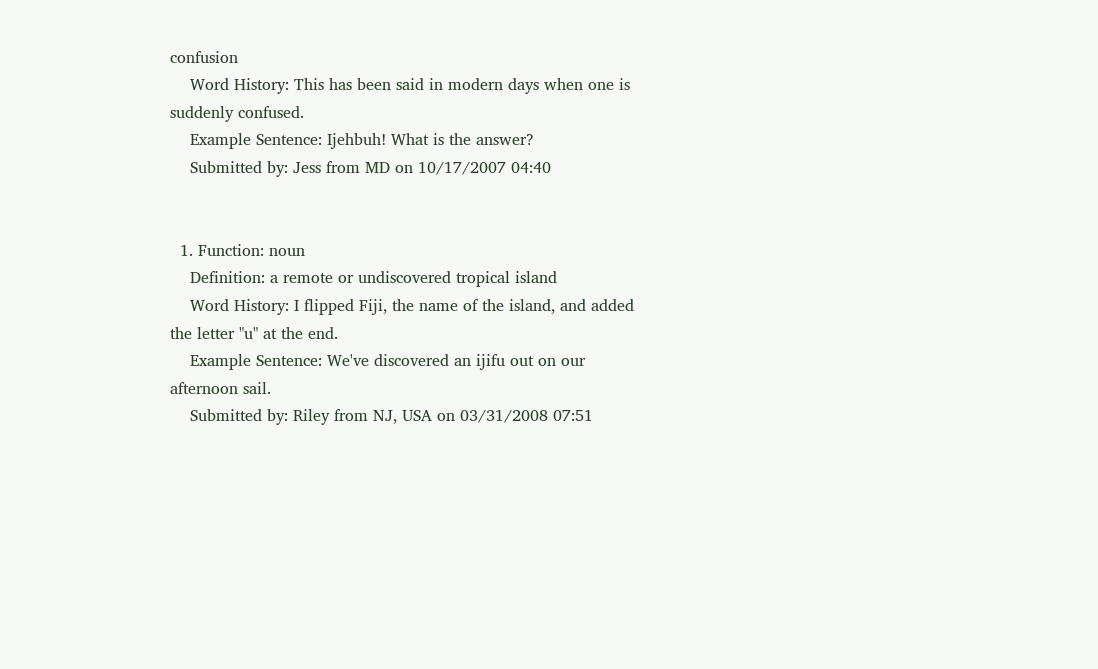confusion
    Word History: This has been said in modern days when one is suddenly confused.
    Example Sentence: Ijehbuh! What is the answer?
    Submitted by: Jess from MD on 10/17/2007 04:40


  1. Function: noun
    Definition: a remote or undiscovered tropical island
    Word History: I flipped Fiji, the name of the island, and added the letter "u" at the end.
    Example Sentence: We've discovered an ijifu out on our afternoon sail.
    Submitted by: Riley from NJ, USA on 03/31/2008 07:51